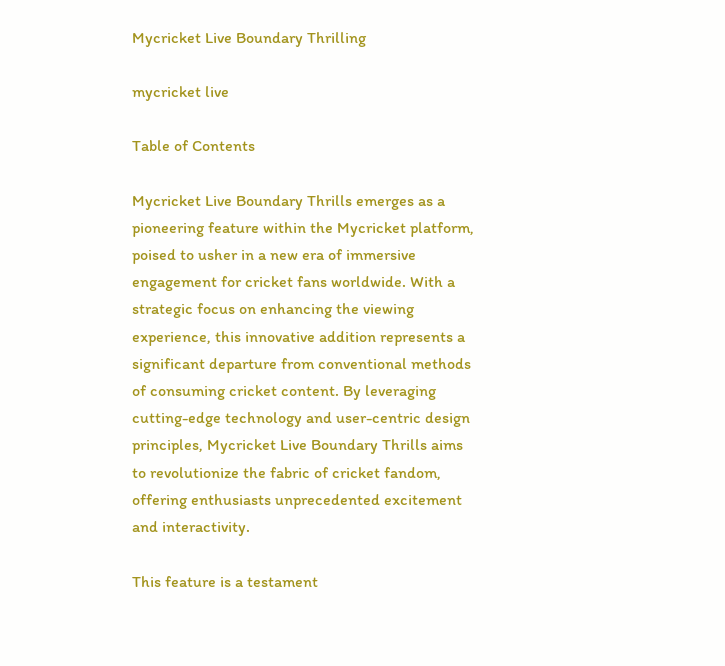Mycricket Live Boundary Thrilling

mycricket live

Table of Contents

Mycricket Live Boundary Thrills emerges as a pioneering feature within the Mycricket platform, poised to usher in a new era of immersive engagement for cricket fans worldwide. With a strategic focus on enhancing the viewing experience, this innovative addition represents a significant departure from conventional methods of consuming cricket content. By leveraging cutting-edge technology and user-centric design principles, Mycricket Live Boundary Thrills aims to revolutionize the fabric of cricket fandom, offering enthusiasts unprecedented excitement and interactivity.

This feature is a testament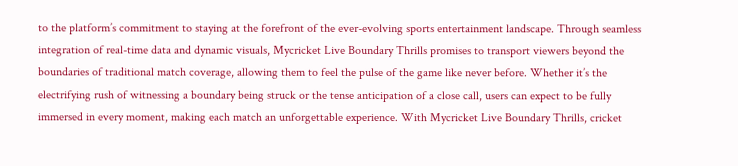to the platform’s commitment to staying at the forefront of the ever-evolving sports entertainment landscape. Through seamless integration of real-time data and dynamic visuals, Mycricket Live Boundary Thrills promises to transport viewers beyond the boundaries of traditional match coverage, allowing them to feel the pulse of the game like never before. Whether it’s the electrifying rush of witnessing a boundary being struck or the tense anticipation of a close call, users can expect to be fully immersed in every moment, making each match an unforgettable experience. With Mycricket Live Boundary Thrills, cricket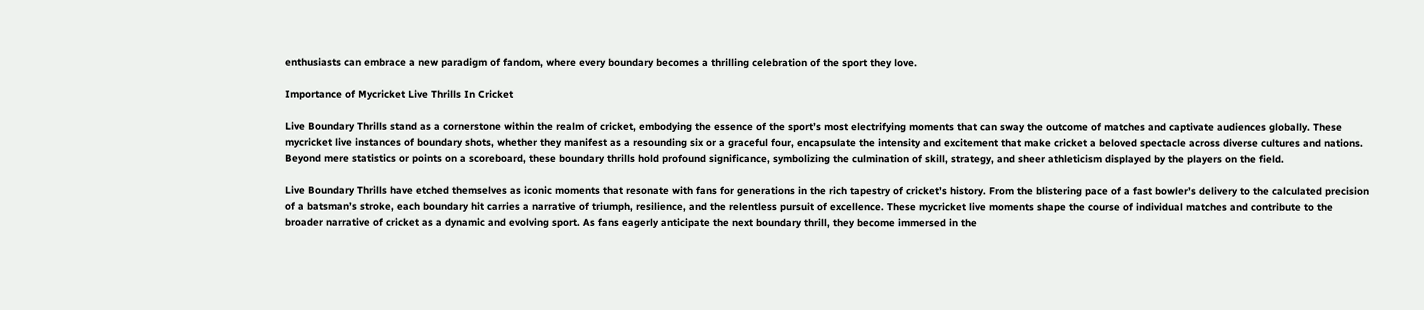enthusiasts can embrace a new paradigm of fandom, where every boundary becomes a thrilling celebration of the sport they love.

Importance of Mycricket Live Thrills In Cricket

Live Boundary Thrills stand as a cornerstone within the realm of cricket, embodying the essence of the sport’s most electrifying moments that can sway the outcome of matches and captivate audiences globally. These mycricket live instances of boundary shots, whether they manifest as a resounding six or a graceful four, encapsulate the intensity and excitement that make cricket a beloved spectacle across diverse cultures and nations. Beyond mere statistics or points on a scoreboard, these boundary thrills hold profound significance, symbolizing the culmination of skill, strategy, and sheer athleticism displayed by the players on the field.

Live Boundary Thrills have etched themselves as iconic moments that resonate with fans for generations in the rich tapestry of cricket’s history. From the blistering pace of a fast bowler’s delivery to the calculated precision of a batsman’s stroke, each boundary hit carries a narrative of triumph, resilience, and the relentless pursuit of excellence. These mycricket live moments shape the course of individual matches and contribute to the broader narrative of cricket as a dynamic and evolving sport. As fans eagerly anticipate the next boundary thrill, they become immersed in the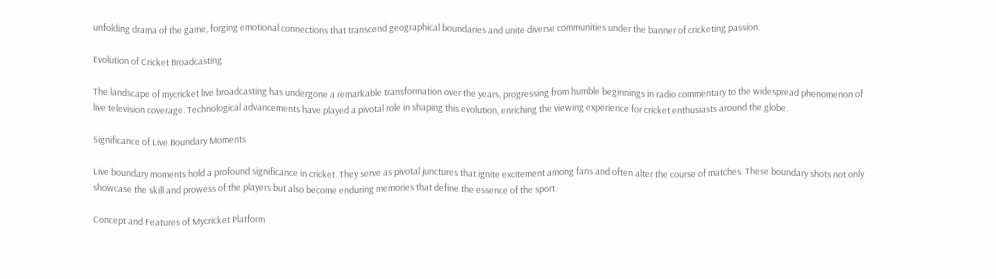unfolding drama of the game, forging emotional connections that transcend geographical boundaries and unite diverse communities under the banner of cricketing passion.

Evolution of Cricket Broadcasting

The landscape of mycricket live broadcasting has undergone a remarkable transformation over the years, progressing from humble beginnings in radio commentary to the widespread phenomenon of live television coverage. Technological advancements have played a pivotal role in shaping this evolution, enriching the viewing experience for cricket enthusiasts around the globe.

Significance of Live Boundary Moments

Live boundary moments hold a profound significance in cricket. They serve as pivotal junctures that ignite excitement among fans and often alter the course of matches. These boundary shots not only showcase the skill and prowess of the players but also become enduring memories that define the essence of the sport.

Concept and Features of Mycricket Platform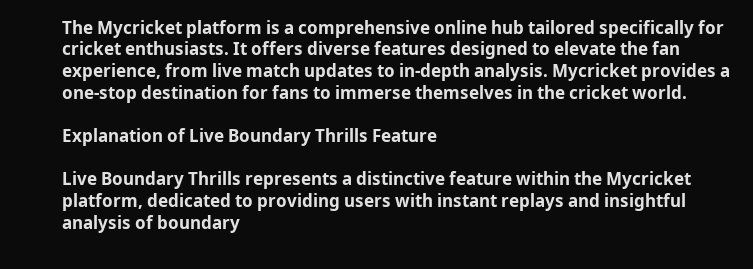The Mycricket platform is a comprehensive online hub tailored specifically for cricket enthusiasts. It offers diverse features designed to elevate the fan experience, from live match updates to in-depth analysis. Mycricket provides a one-stop destination for fans to immerse themselves in the cricket world.

Explanation of Live Boundary Thrills Feature

Live Boundary Thrills represents a distinctive feature within the Mycricket platform, dedicated to providing users with instant replays and insightful analysis of boundary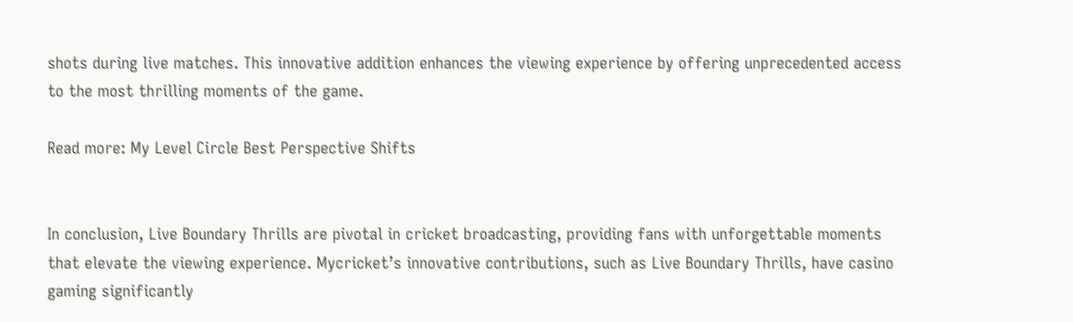shots during live matches. This innovative addition enhances the viewing experience by offering unprecedented access to the most thrilling moments of the game.

Read more: My Level Circle Best Perspective Shifts


In conclusion, Live Boundary Thrills are pivotal in cricket broadcasting, providing fans with unforgettable moments that elevate the viewing experience. Mycricket’s innovative contributions, such as Live Boundary Thrills, have casino gaming significantly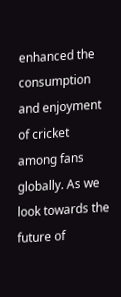enhanced the consumption and enjoyment of cricket among fans globally. As we look towards the future of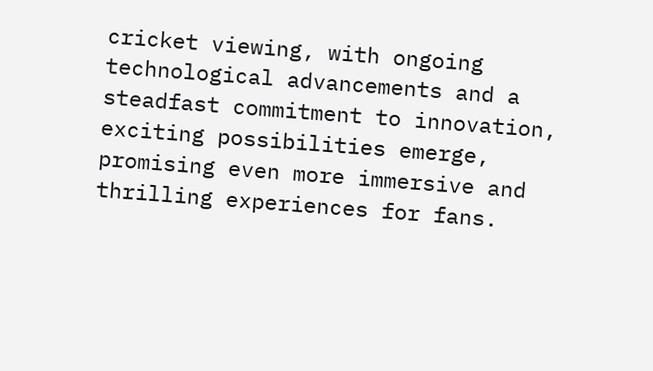cricket viewing, with ongoing technological advancements and a steadfast commitment to innovation, exciting possibilities emerge, promising even more immersive and thrilling experiences for fans.